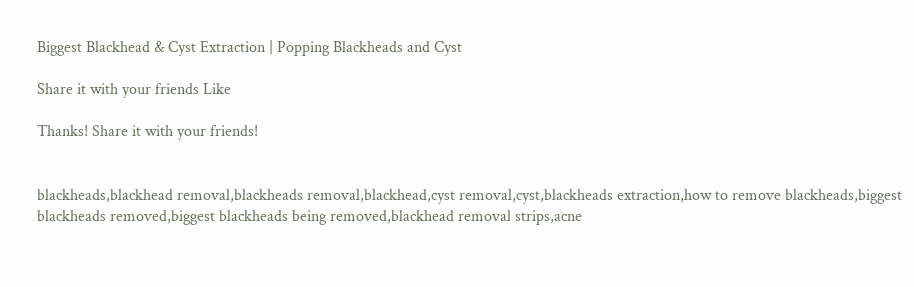Biggest Blackhead & Cyst Extraction | Popping Blackheads and Cyst

Share it with your friends Like

Thanks! Share it with your friends!


blackheads,blackhead removal,blackheads removal,blackhead,cyst removal,cyst,blackheads extraction,how to remove blackheads,biggest blackheads removed,biggest blackheads being removed,blackhead removal strips,acne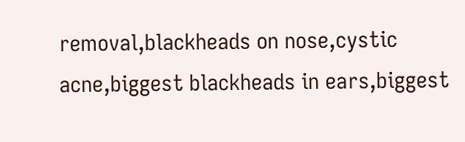removal,blackheads on nose,cystic acne,biggest blackheads in ears,biggest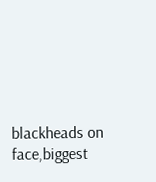blackheads on face,biggest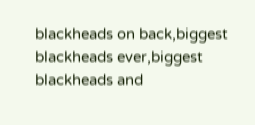blackheads on back,biggest blackheads ever,biggest blackheads and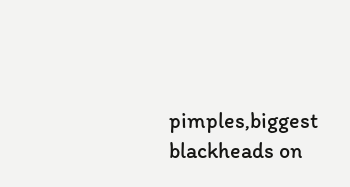pimples,biggest blackheads on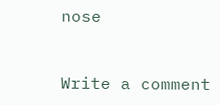nose


Write a comment